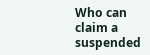Who can claim a suspended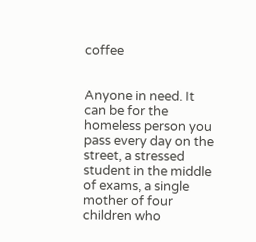coffee


Anyone in need. It can be for the homeless person you pass every day on the street, a stressed student in the middle of exams, a single mother of four children who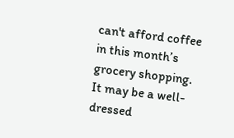can't afford coffee in this month’s grocery shopping. It may be a well-dressed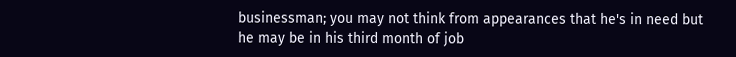businessman; you may not think from appearances that he's in need but he may be in his third month of job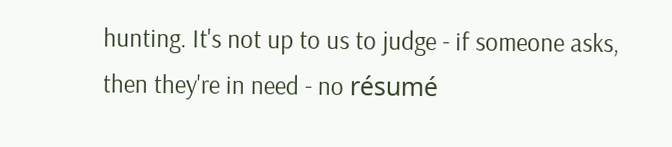hunting. It's not up to us to judge - if someone asks, then they're in need - no résumé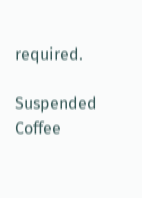required.

Suspended Coffee